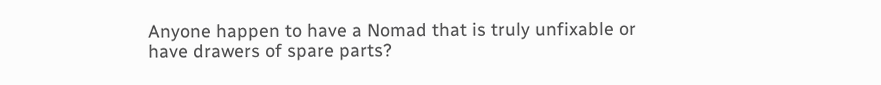Anyone happen to have a Nomad that is truly unfixable or have drawers of spare parts?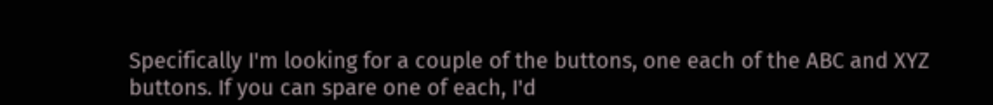Specifically I'm looking for a couple of the buttons, one each of the ABC and XYZ buttons. If you can spare one of each, I'd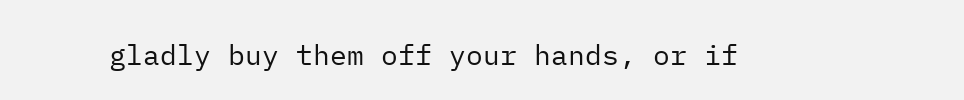gladly buy them off your hands, or if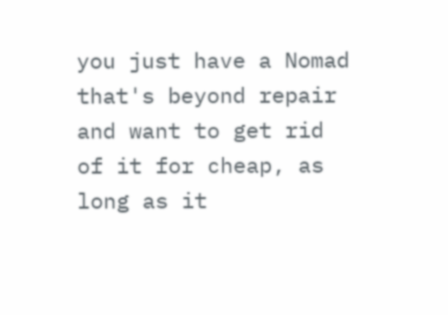you just have a Nomad that's beyond repair and want to get rid of it for cheap, as long as it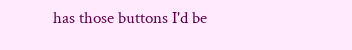has those buttons I'd be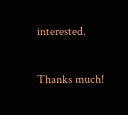interested.

Thanks much!